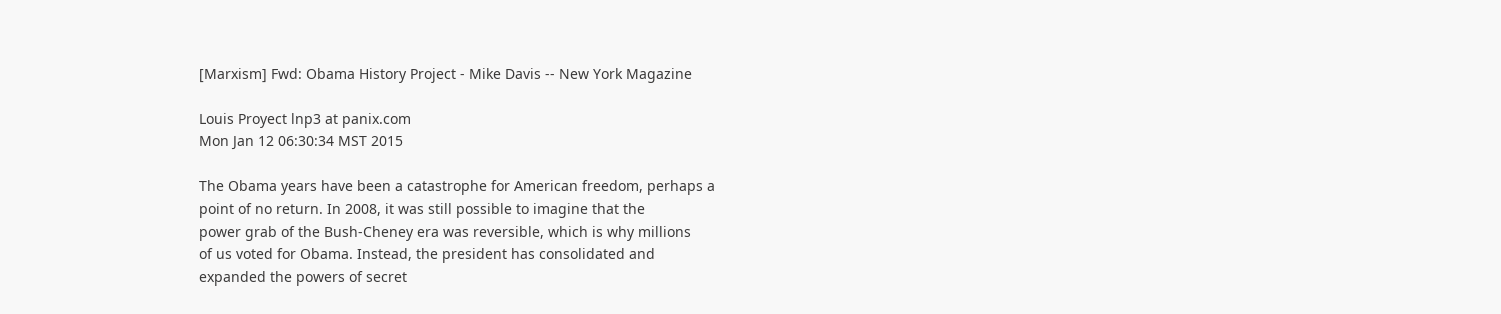[Marxism] Fwd: Obama History Project - Mike Davis -- New York Magazine

Louis Proyect lnp3 at panix.com
Mon Jan 12 06:30:34 MST 2015

The Obama years have been a catastrophe for American freedom, perhaps a
point of no return. In 2008, it was still possible to imagine that the
power grab of the Bush-Cheney era was reversible, which is why millions
of us voted for Obama. Instead, the president has consolidated and
expanded the powers of secret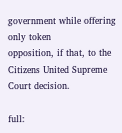government while offering only token
opposition, if that, to the Citizens United Supreme Court decision.

full: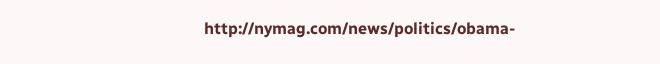http://nymag.com/news/politics/obama-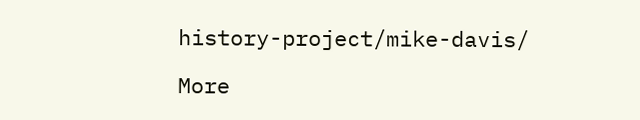history-project/mike-davis/

More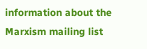information about the Marxism mailing list